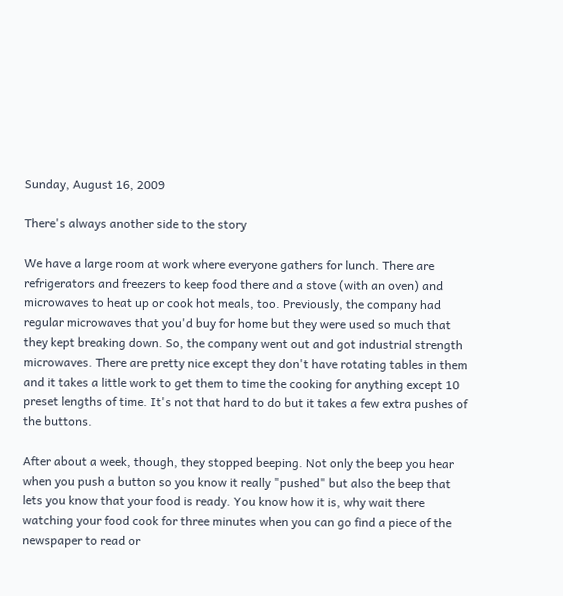Sunday, August 16, 2009

There's always another side to the story

We have a large room at work where everyone gathers for lunch. There are refrigerators and freezers to keep food there and a stove (with an oven) and microwaves to heat up or cook hot meals, too. Previously, the company had regular microwaves that you'd buy for home but they were used so much that they kept breaking down. So, the company went out and got industrial strength microwaves. There are pretty nice except they don't have rotating tables in them and it takes a little work to get them to time the cooking for anything except 10 preset lengths of time. It's not that hard to do but it takes a few extra pushes of the buttons.

After about a week, though, they stopped beeping. Not only the beep you hear when you push a button so you know it really "pushed" but also the beep that lets you know that your food is ready. You know how it is, why wait there watching your food cook for three minutes when you can go find a piece of the newspaper to read or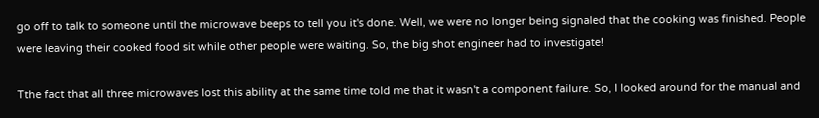go off to talk to someone until the microwave beeps to tell you it's done. Well, we were no longer being signaled that the cooking was finished. People were leaving their cooked food sit while other people were waiting. So, the big shot engineer had to investigate!

Tthe fact that all three microwaves lost this ability at the same time told me that it wasn't a component failure. So, I looked around for the manual and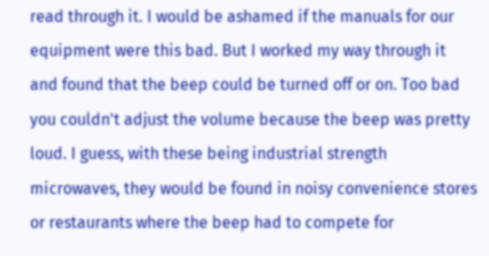read through it. I would be ashamed if the manuals for our equipment were this bad. But I worked my way through it and found that the beep could be turned off or on. Too bad you couldn't adjust the volume because the beep was pretty loud. I guess, with these being industrial strength microwaves, they would be found in noisy convenience stores or restaurants where the beep had to compete for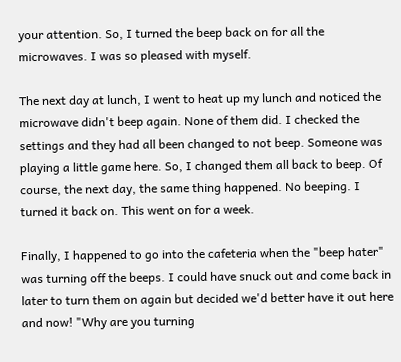your attention. So, I turned the beep back on for all the microwaves. I was so pleased with myself.

The next day at lunch, I went to heat up my lunch and noticed the microwave didn't beep again. None of them did. I checked the settings and they had all been changed to not beep. Someone was playing a little game here. So, I changed them all back to beep. Of course, the next day, the same thing happened. No beeping. I turned it back on. This went on for a week.

Finally, I happened to go into the cafeteria when the "beep hater" was turning off the beeps. I could have snuck out and come back in later to turn them on again but decided we'd better have it out here and now! "Why are you turning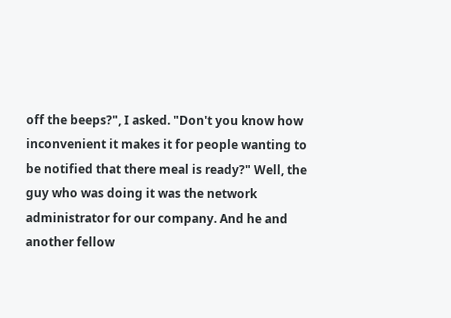off the beeps?", I asked. "Don't you know how inconvenient it makes it for people wanting to be notified that there meal is ready?" Well, the guy who was doing it was the network administrator for our company. And he and another fellow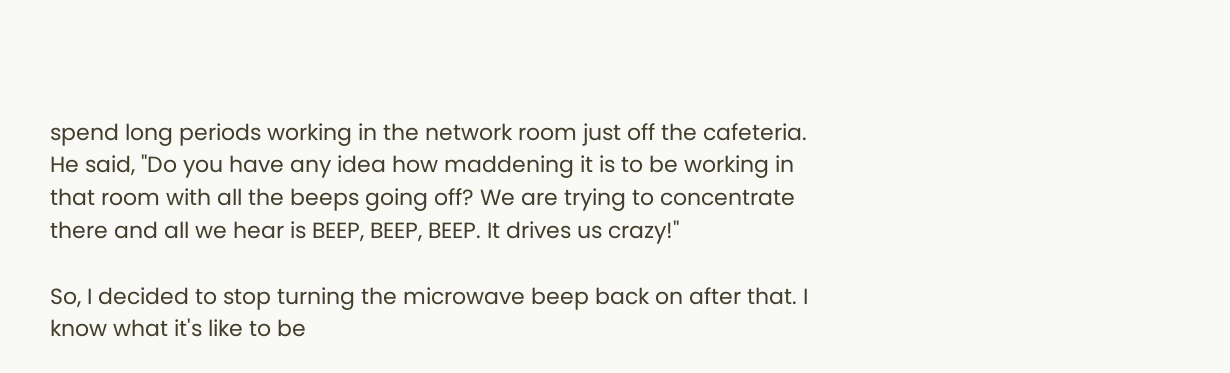spend long periods working in the network room just off the cafeteria. He said, "Do you have any idea how maddening it is to be working in that room with all the beeps going off? We are trying to concentrate there and all we hear is BEEP, BEEP, BEEP. It drives us crazy!"

So, I decided to stop turning the microwave beep back on after that. I know what it's like to be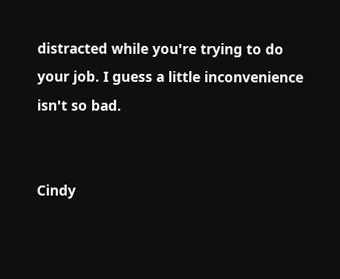distracted while you're trying to do your job. I guess a little inconvenience isn't so bad.


Cindy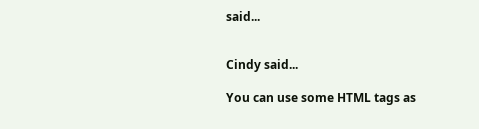said...


Cindy said...

You can use some HTML tags as